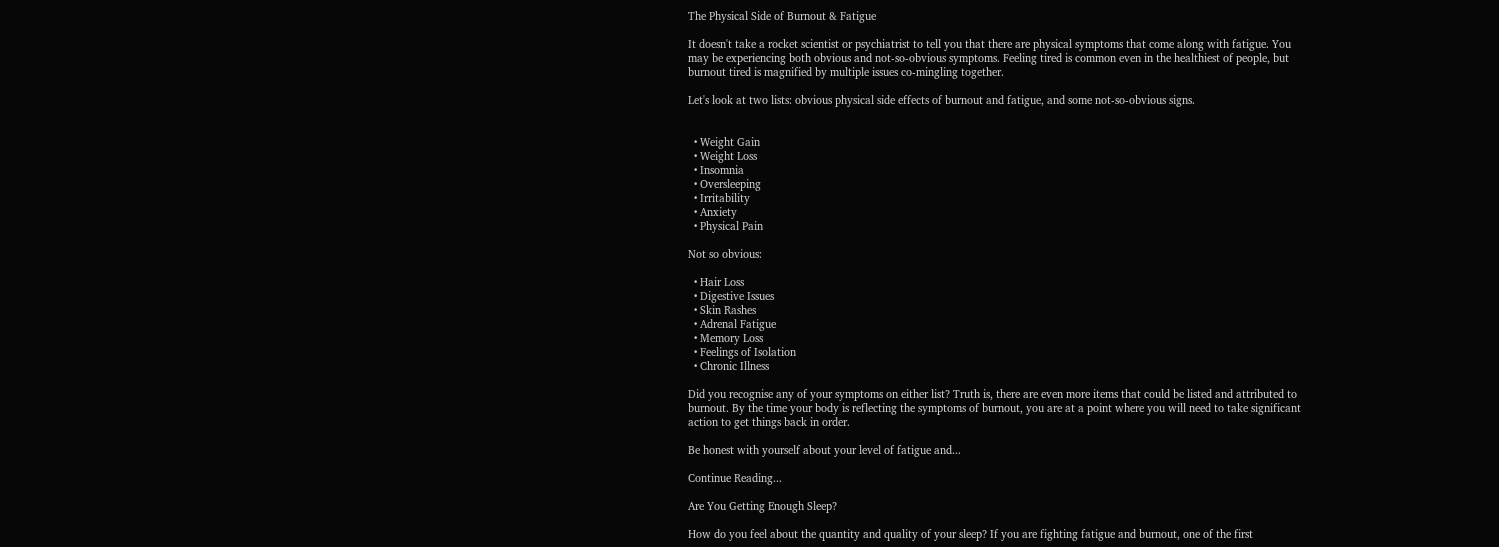The Physical Side of Burnout & Fatigue

It doesn't take a rocket scientist or psychiatrist to tell you that there are physical symptoms that come along with fatigue. You may be experiencing both obvious and not-so-obvious symptoms. Feeling tired is common even in the healthiest of people, but burnout tired is magnified by multiple issues co-mingling together.

Let's look at two lists: obvious physical side effects of burnout and fatigue, and some not-so-obvious signs.


  • Weight Gain
  • Weight Loss
  • Insomnia
  • Oversleeping
  • Irritability
  • Anxiety
  • Physical Pain

Not so obvious:

  • Hair Loss
  • Digestive Issues
  • Skin Rashes
  • Adrenal Fatigue
  • Memory Loss
  • Feelings of Isolation
  • Chronic Illness

Did you recognise any of your symptoms on either list? Truth is, there are even more items that could be listed and attributed to burnout. By the time your body is reflecting the symptoms of burnout, you are at a point where you will need to take significant action to get things back in order.

Be honest with yourself about your level of fatigue and...

Continue Reading...

Are You Getting Enough Sleep?

How do you feel about the quantity and quality of your sleep? If you are fighting fatigue and burnout, one of the first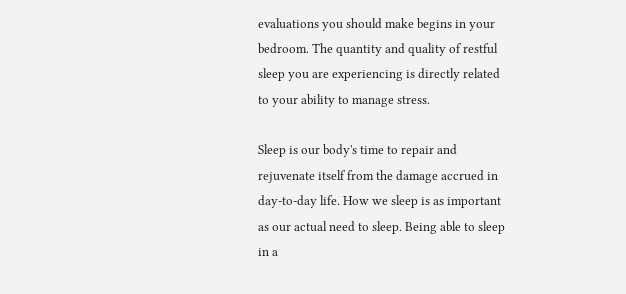evaluations you should make begins in your bedroom. The quantity and quality of restful sleep you are experiencing is directly related to your ability to manage stress.

Sleep is our body's time to repair and rejuvenate itself from the damage accrued in day-to-day life. How we sleep is as important as our actual need to sleep. Being able to sleep in a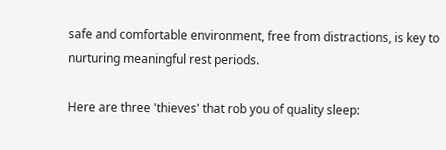safe and comfortable environment, free from distractions, is key to nurturing meaningful rest periods.

Here are three 'thieves' that rob you of quality sleep: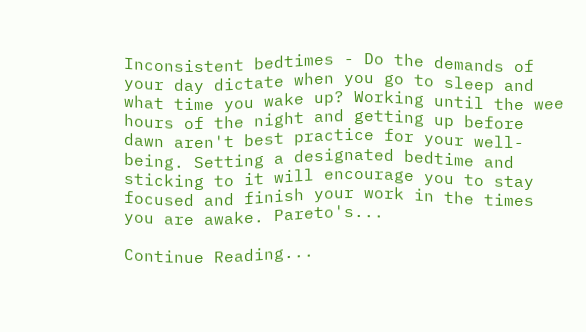Inconsistent bedtimes - Do the demands of your day dictate when you go to sleep and what time you wake up? Working until the wee hours of the night and getting up before dawn aren't best practice for your well-being. Setting a designated bedtime and sticking to it will encourage you to stay focused and finish your work in the times you are awake. Pareto's...

Continue Reading...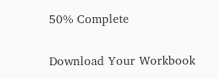50% Complete

Download Your Workbook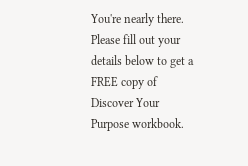You're nearly there. Please fill out your details below to get a FREE copy of Discover Your Purpose workbook.